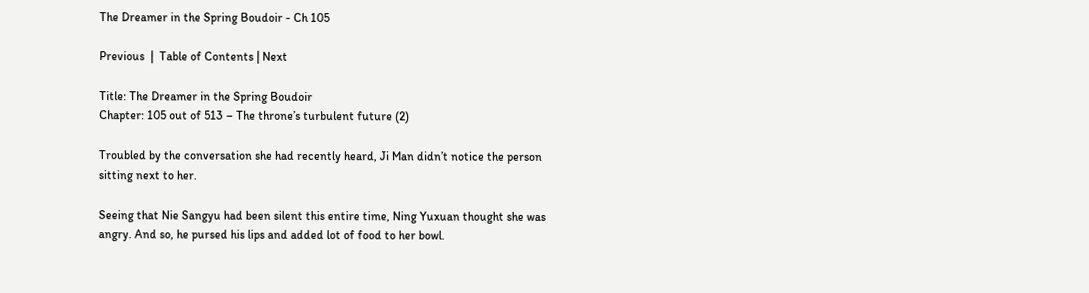The Dreamer in the Spring Boudoir - Ch 105

Previous  |  Table of Contents | Next

Title: The Dreamer in the Spring Boudoir
Chapter: 105 out of 513 – The throne’s turbulent future (2)

Troubled by the conversation she had recently heard, Ji Man didn’t notice the person sitting next to her.

Seeing that Nie Sangyu had been silent this entire time, Ning Yuxuan thought she was angry. And so, he pursed his lips and added lot of food to her bowl.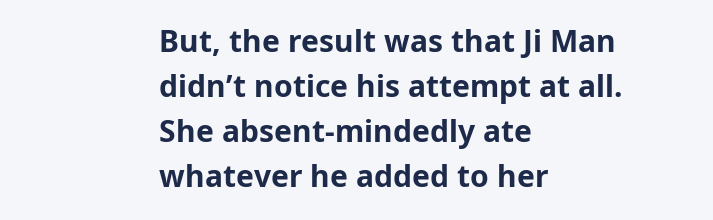But, the result was that Ji Man didn’t notice his attempt at all. She absent-mindedly ate whatever he added to her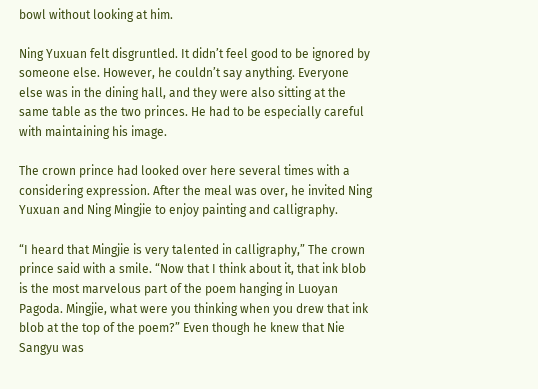bowl without looking at him.

Ning Yuxuan felt disgruntled. It didn’t feel good to be ignored by someone else. However, he couldn’t say anything. Everyone else was in the dining hall, and they were also sitting at the same table as the two princes. He had to be especially careful with maintaining his image.

The crown prince had looked over here several times with a considering expression. After the meal was over, he invited Ning Yuxuan and Ning Mingjie to enjoy painting and calligraphy.

“I heard that Mingjie is very talented in calligraphy,” The crown prince said with a smile. “Now that I think about it, that ink blob is the most marvelous part of the poem hanging in Luoyan Pagoda. Mingjie, what were you thinking when you drew that ink blob at the top of the poem?” Even though he knew that Nie Sangyu was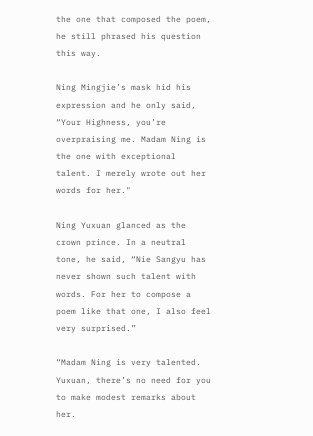the one that composed the poem, he still phrased his question this way.

Ning Mingjie’s mask hid his expression and he only said, “Your Highness, you’re overpraising me. Madam Ning is the one with exceptional talent. I merely wrote out her words for her."

Ning Yuxuan glanced as the crown prince. In a neutral tone, he said, “Nie Sangyu has never shown such talent with words. For her to compose a poem like that one, I also feel very surprised.”

“Madam Ning is very talented. Yuxuan, there’s no need for you to make modest remarks about her.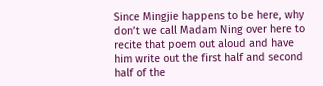Since Mingjie happens to be here, why don’t we call Madam Ning over here to recite that poem out aloud and have him write out the first half and second half of the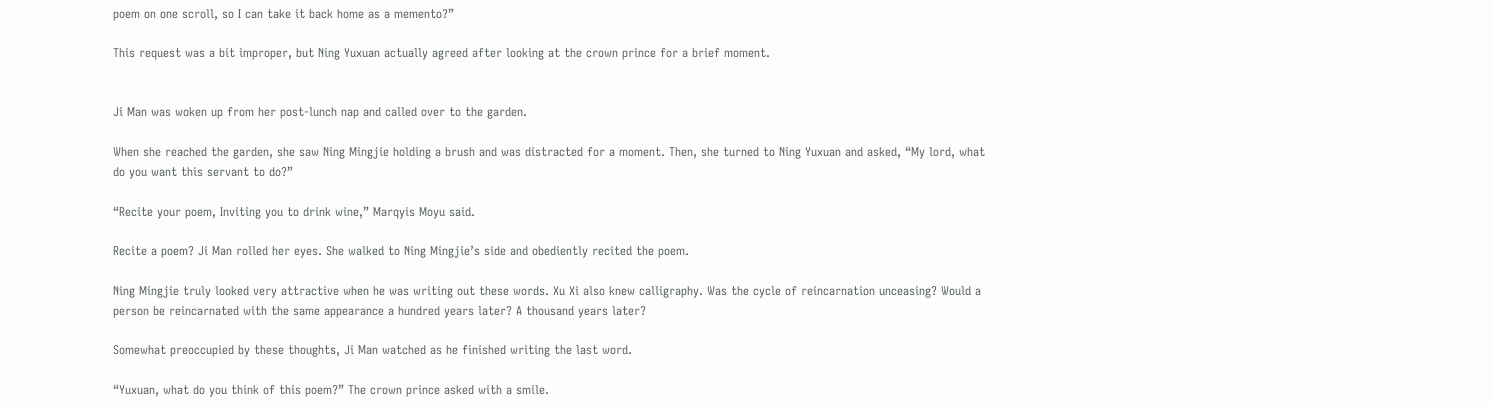poem on one scroll, so I can take it back home as a memento?”

This request was a bit improper, but Ning Yuxuan actually agreed after looking at the crown prince for a brief moment.


Ji Man was woken up from her post-lunch nap and called over to the garden.

When she reached the garden, she saw Ning Mingjie holding a brush and was distracted for a moment. Then, she turned to Ning Yuxuan and asked, “My lord, what do you want this servant to do?”

“Recite your poem, Inviting you to drink wine,” Marqyis Moyu said.

Recite a poem? Ji Man rolled her eyes. She walked to Ning Mingjie’s side and obediently recited the poem.

Ning Mingjie truly looked very attractive when he was writing out these words. Xu Xi also knew calligraphy. Was the cycle of reincarnation unceasing? Would a person be reincarnated with the same appearance a hundred years later? A thousand years later?

Somewhat preoccupied by these thoughts, Ji Man watched as he finished writing the last word.

“Yuxuan, what do you think of this poem?” The crown prince asked with a smile.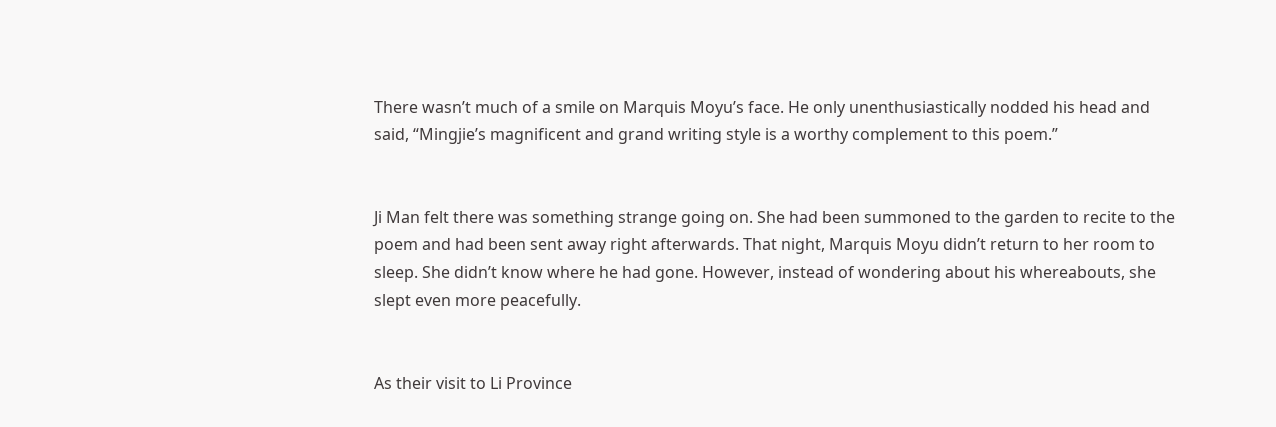There wasn’t much of a smile on Marquis Moyu’s face. He only unenthusiastically nodded his head and said, “Mingjie’s magnificent and grand writing style is a worthy complement to this poem.”


Ji Man felt there was something strange going on. She had been summoned to the garden to recite to the poem and had been sent away right afterwards. That night, Marquis Moyu didn’t return to her room to sleep. She didn’t know where he had gone. However, instead of wondering about his whereabouts, she slept even more peacefully.


As their visit to Li Province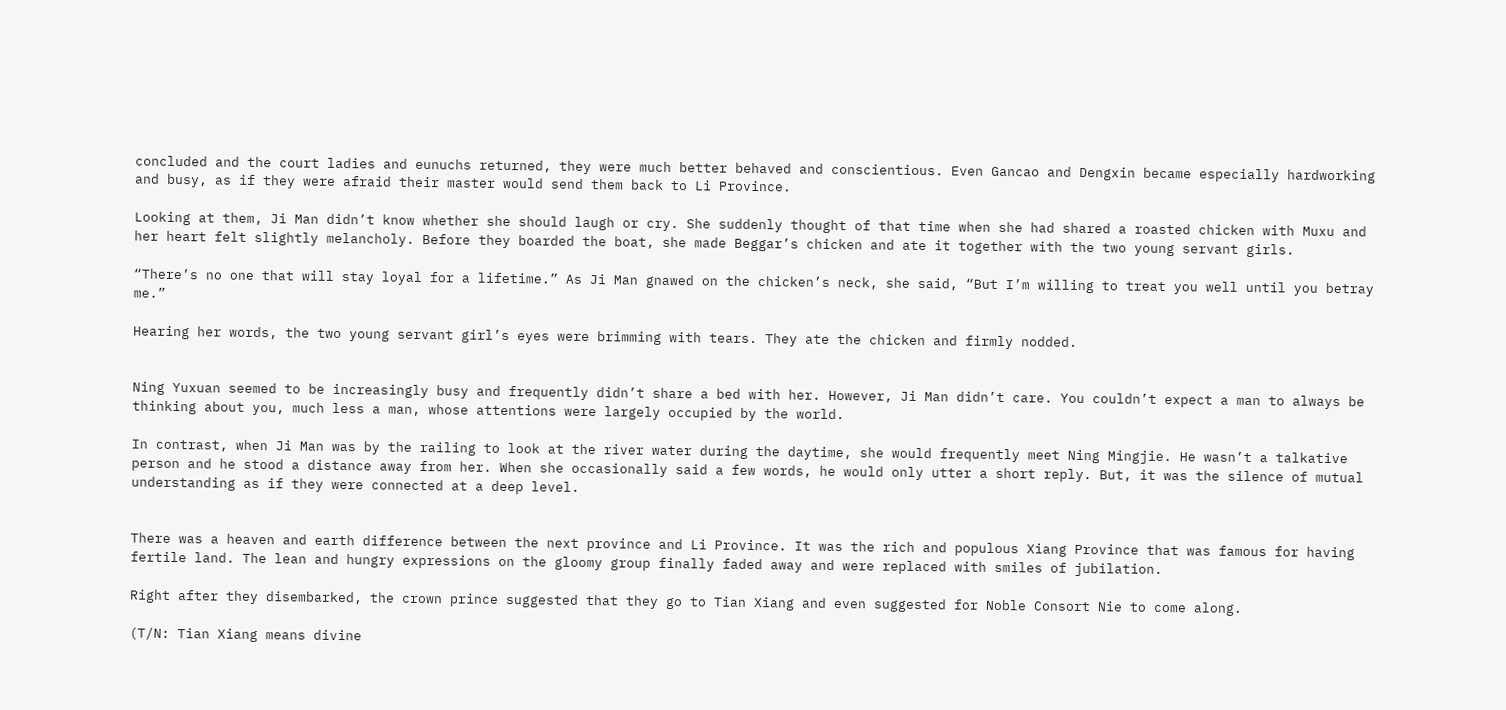concluded and the court ladies and eunuchs returned, they were much better behaved and conscientious. Even Gancao and Dengxin became especially hardworking and busy, as if they were afraid their master would send them back to Li Province.

Looking at them, Ji Man didn’t know whether she should laugh or cry. She suddenly thought of that time when she had shared a roasted chicken with Muxu and her heart felt slightly melancholy. Before they boarded the boat, she made Beggar’s chicken and ate it together with the two young servant girls.

“There’s no one that will stay loyal for a lifetime.” As Ji Man gnawed on the chicken’s neck, she said, “But I’m willing to treat you well until you betray me.”

Hearing her words, the two young servant girl’s eyes were brimming with tears. They ate the chicken and firmly nodded.


Ning Yuxuan seemed to be increasingly busy and frequently didn’t share a bed with her. However, Ji Man didn’t care. You couldn’t expect a man to always be thinking about you, much less a man, whose attentions were largely occupied by the world.

In contrast, when Ji Man was by the railing to look at the river water during the daytime, she would frequently meet Ning Mingjie. He wasn’t a talkative person and he stood a distance away from her. When she occasionally said a few words, he would only utter a short reply. But, it was the silence of mutual understanding as if they were connected at a deep level.


There was a heaven and earth difference between the next province and Li Province. It was the rich and populous Xiang Province that was famous for having fertile land. The lean and hungry expressions on the gloomy group finally faded away and were replaced with smiles of jubilation.

Right after they disembarked, the crown prince suggested that they go to Tian Xiang and even suggested for Noble Consort Nie to come along.

(T/N: Tian Xiang means divine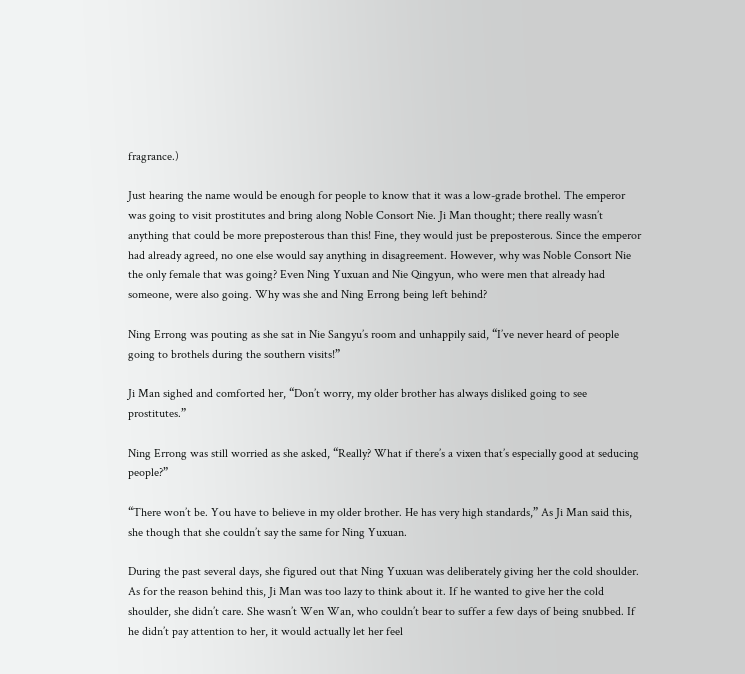fragrance.)

Just hearing the name would be enough for people to know that it was a low-grade brothel. The emperor was going to visit prostitutes and bring along Noble Consort Nie. Ji Man thought; there really wasn’t anything that could be more preposterous than this! Fine, they would just be preposterous. Since the emperor had already agreed, no one else would say anything in disagreement. However, why was Noble Consort Nie the only female that was going? Even Ning Yuxuan and Nie Qingyun, who were men that already had someone, were also going. Why was she and Ning Errong being left behind?

Ning Errong was pouting as she sat in Nie Sangyu’s room and unhappily said, “I’ve never heard of people going to brothels during the southern visits!”

Ji Man sighed and comforted her, “Don’t worry, my older brother has always disliked going to see prostitutes.”

Ning Errong was still worried as she asked, “Really? What if there’s a vixen that’s especially good at seducing people?”

“There won’t be. You have to believe in my older brother. He has very high standards,” As Ji Man said this, she though that she couldn’t say the same for Ning Yuxuan.

During the past several days, she figured out that Ning Yuxuan was deliberately giving her the cold shoulder. As for the reason behind this, Ji Man was too lazy to think about it. If he wanted to give her the cold shoulder, she didn’t care. She wasn’t Wen Wan, who couldn’t bear to suffer a few days of being snubbed. If he didn’t pay attention to her, it would actually let her feel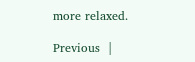more relaxed.

Previous  |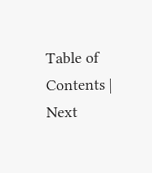Table of Contents | Next